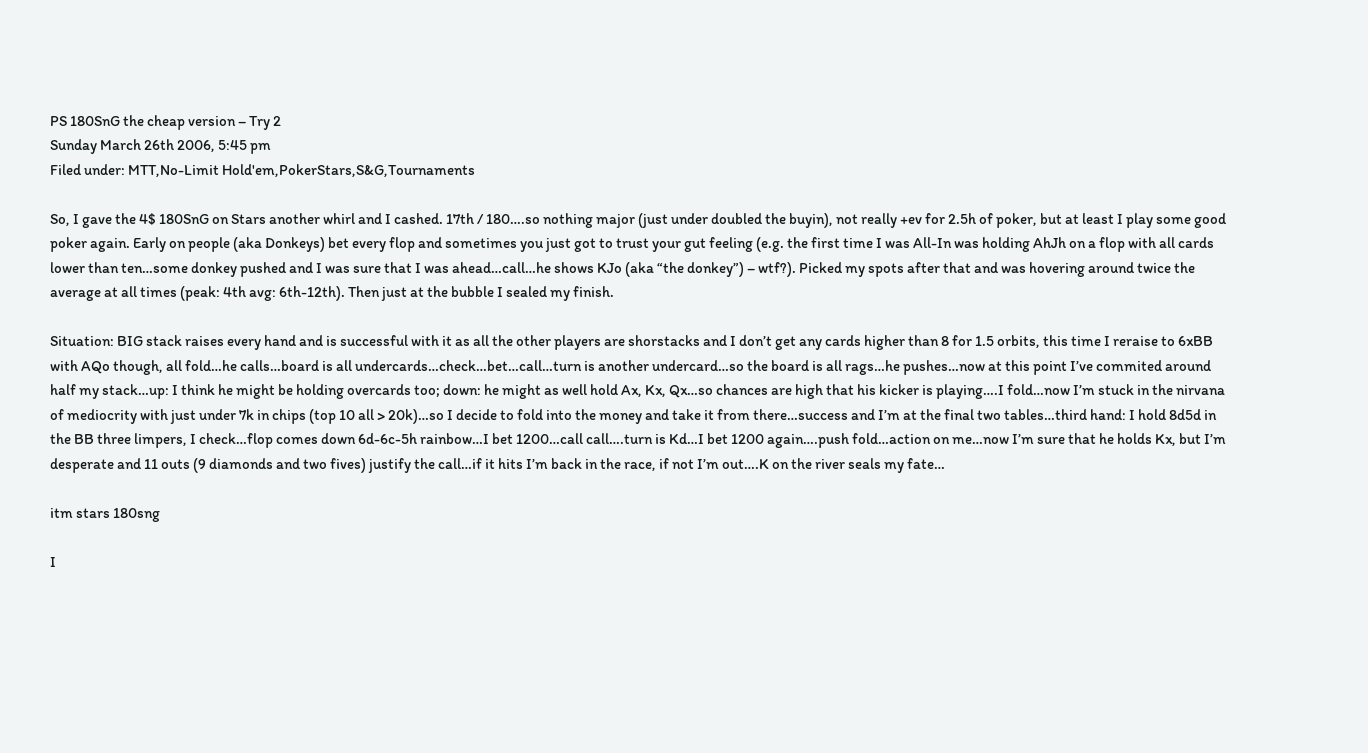PS 180SnG the cheap version – Try 2
Sunday March 26th 2006, 5:45 pm
Filed under: MTT,No-Limit Hold'em,PokerStars,S&G,Tournaments

So, I gave the 4$ 180SnG on Stars another whirl and I cashed. 17th / 180….so nothing major (just under doubled the buyin), not really +ev for 2.5h of poker, but at least I play some good poker again. Early on people (aka Donkeys) bet every flop and sometimes you just got to trust your gut feeling (e.g. the first time I was All-In was holding AhJh on a flop with all cards lower than ten…some donkey pushed and I was sure that I was ahead…call…he shows KJo (aka “the donkey”) – wtf?). Picked my spots after that and was hovering around twice the average at all times (peak: 4th avg: 6th-12th). Then just at the bubble I sealed my finish.

Situation: BIG stack raises every hand and is successful with it as all the other players are shorstacks and I don’t get any cards higher than 8 for 1.5 orbits, this time I reraise to 6xBB with AQo though, all fold…he calls…board is all undercards…check…bet…call…turn is another undercard…so the board is all rags…he pushes…now at this point I’ve commited around half my stack…up: I think he might be holding overcards too; down: he might as well hold Ax, Kx, Qx…so chances are high that his kicker is playing….I fold…now I’m stuck in the nirvana of mediocrity with just under 7k in chips (top 10 all > 20k)…so I decide to fold into the money and take it from there…success and I’m at the final two tables…third hand: I hold 8d5d in the BB three limpers, I check…flop comes down 6d-6c-5h rainbow…I bet 1200…call call….turn is Kd…I bet 1200 again….push fold…action on me…now I’m sure that he holds Kx, but I’m desperate and 11 outs (9 diamonds and two fives) justify the call…if it hits I’m back in the race, if not I’m out….K on the river seals my fate…

itm stars 180sng

I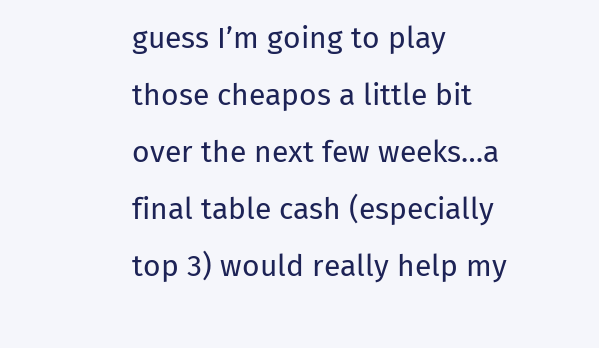guess I’m going to play those cheapos a little bit over the next few weeks…a final table cash (especially top 3) would really help my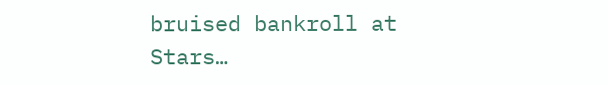bruised bankroll at Stars…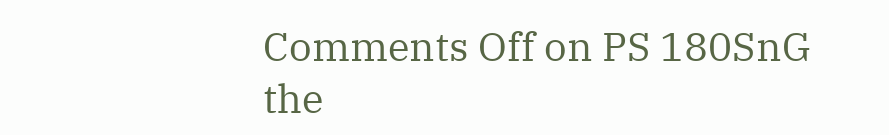Comments Off on PS 180SnG the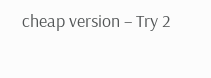cheap version – Try 2